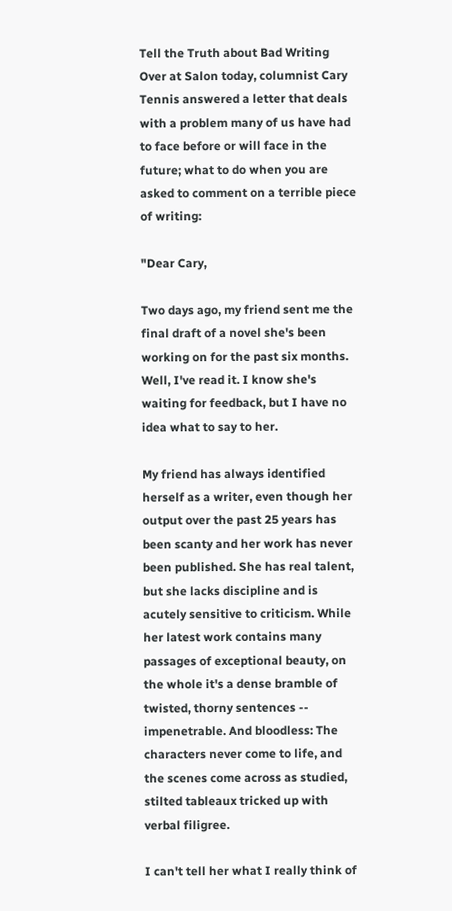Tell the Truth about Bad Writing
Over at Salon today, columnist Cary Tennis answered a letter that deals with a problem many of us have had to face before or will face in the future; what to do when you are asked to comment on a terrible piece of writing:

"Dear Cary,

Two days ago, my friend sent me the final draft of a novel she's been working on for the past six months. Well, I've read it. I know she's waiting for feedback, but I have no idea what to say to her.

My friend has always identified herself as a writer, even though her output over the past 25 years has been scanty and her work has never been published. She has real talent, but she lacks discipline and is acutely sensitive to criticism. While her latest work contains many passages of exceptional beauty, on the whole it's a dense bramble of twisted, thorny sentences -- impenetrable. And bloodless: The characters never come to life, and the scenes come across as studied, stilted tableaux tricked up with verbal filigree.

I can't tell her what I really think of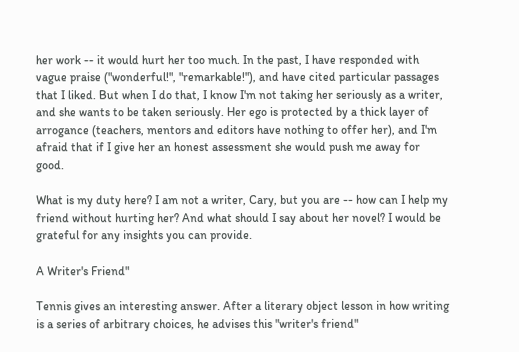her work -- it would hurt her too much. In the past, I have responded with vague praise ("wonderful!", "remarkable!"), and have cited particular passages that I liked. But when I do that, I know I'm not taking her seriously as a writer, and she wants to be taken seriously. Her ego is protected by a thick layer of arrogance (teachers, mentors and editors have nothing to offer her), and I'm afraid that if I give her an honest assessment she would push me away for good.

What is my duty here? I am not a writer, Cary, but you are -- how can I help my friend without hurting her? And what should I say about her novel? I would be grateful for any insights you can provide.

A Writer's Friend"

Tennis gives an interesting answer. After a literary object lesson in how writing is a series of arbitrary choices, he advises this "writer's friend"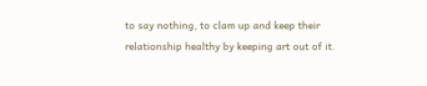to say nothing, to clam up and keep their relationship healthy by keeping art out of it.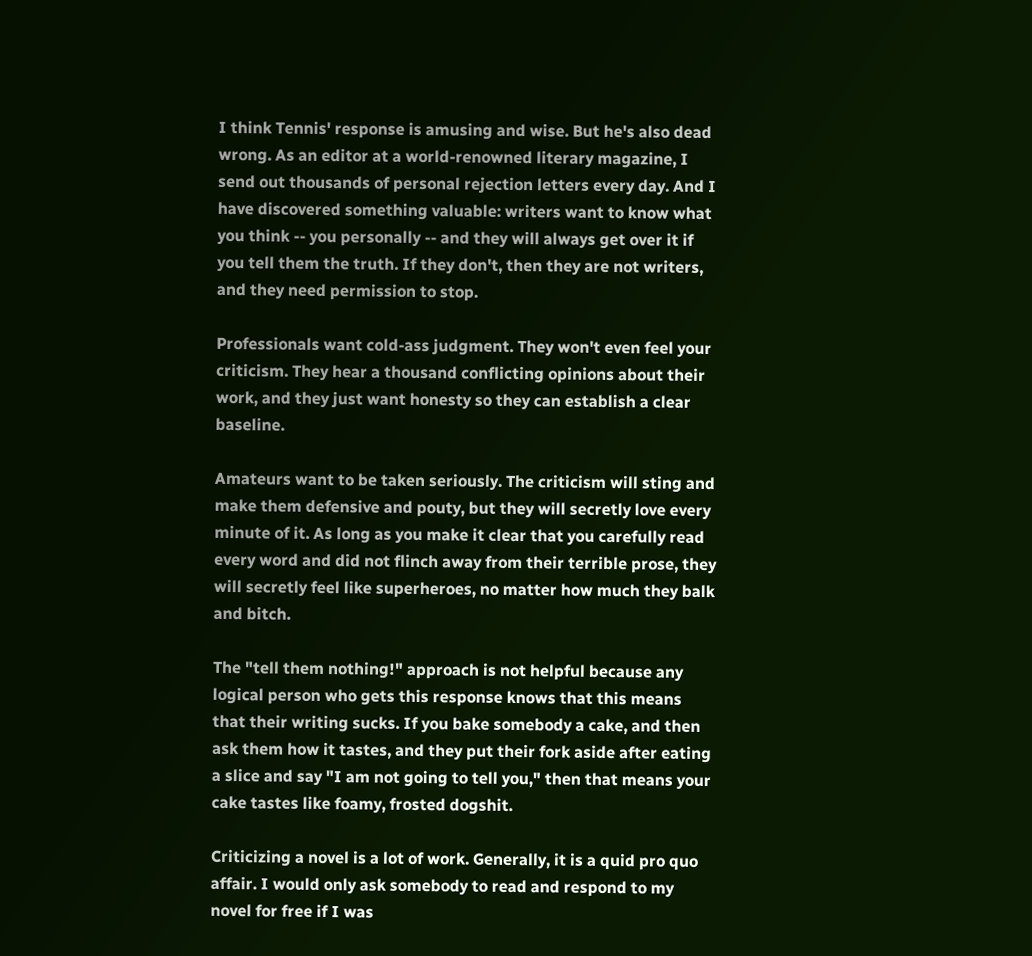I think Tennis' response is amusing and wise. But he's also dead wrong. As an editor at a world-renowned literary magazine, I send out thousands of personal rejection letters every day. And I have discovered something valuable: writers want to know what you think -- you personally -- and they will always get over it if you tell them the truth. If they don't, then they are not writers, and they need permission to stop.

Professionals want cold-ass judgment. They won't even feel your criticism. They hear a thousand conflicting opinions about their work, and they just want honesty so they can establish a clear baseline.

Amateurs want to be taken seriously. The criticism will sting and make them defensive and pouty, but they will secretly love every minute of it. As long as you make it clear that you carefully read every word and did not flinch away from their terrible prose, they will secretly feel like superheroes, no matter how much they balk and bitch.

The "tell them nothing!" approach is not helpful because any logical person who gets this response knows that this means that their writing sucks. If you bake somebody a cake, and then ask them how it tastes, and they put their fork aside after eating a slice and say "I am not going to tell you," then that means your cake tastes like foamy, frosted dogshit.

Criticizing a novel is a lot of work. Generally, it is a quid pro quo affair. I would only ask somebody to read and respond to my novel for free if I was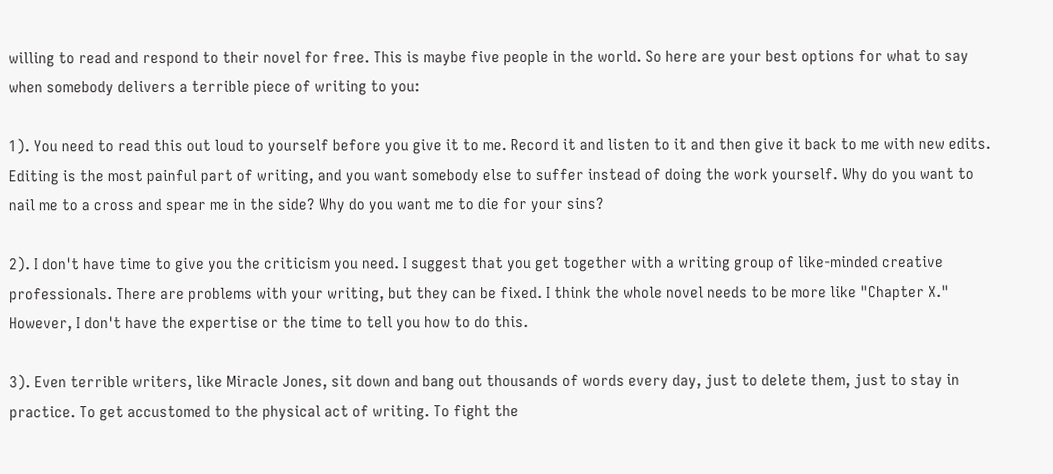willing to read and respond to their novel for free. This is maybe five people in the world. So here are your best options for what to say when somebody delivers a terrible piece of writing to you:

1). You need to read this out loud to yourself before you give it to me. Record it and listen to it and then give it back to me with new edits. Editing is the most painful part of writing, and you want somebody else to suffer instead of doing the work yourself. Why do you want to nail me to a cross and spear me in the side? Why do you want me to die for your sins?

2). I don't have time to give you the criticism you need. I suggest that you get together with a writing group of like-minded creative professionals. There are problems with your writing, but they can be fixed. I think the whole novel needs to be more like "Chapter X." However, I don't have the expertise or the time to tell you how to do this.

3). Even terrible writers, like Miracle Jones, sit down and bang out thousands of words every day, just to delete them, just to stay in practice. To get accustomed to the physical act of writing. To fight the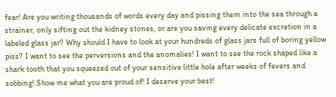fear! Are you writing thousands of words every day and pissing them into the sea through a strainer, only sifting out the kidney stones, or are you saving every delicate excretion in a labeled glass jar? Why should I have to look at your hundreds of glass jars full of boring yellow piss? I want to see the perversions and the anomalies! I want to see the rock shaped like a shark tooth that you squeezed out of your sensitive little hole after weeks of fevers and sobbing! Show me what you are proud of! I deserve your best!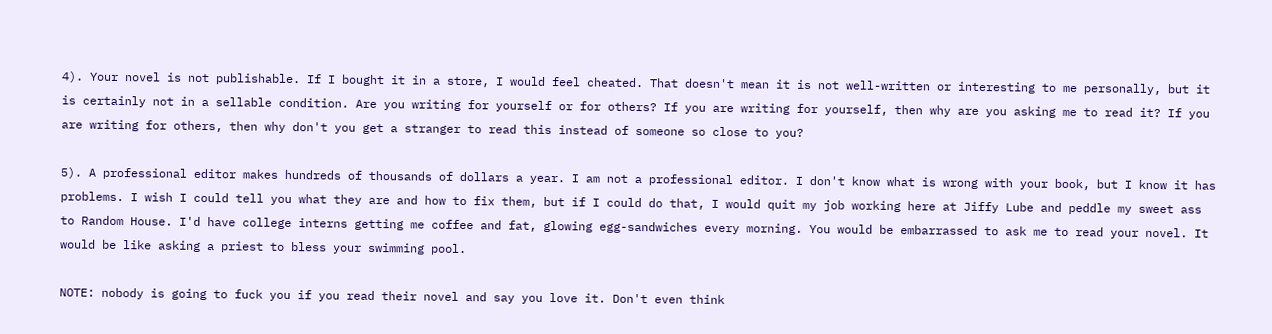4). Your novel is not publishable. If I bought it in a store, I would feel cheated. That doesn't mean it is not well-written or interesting to me personally, but it is certainly not in a sellable condition. Are you writing for yourself or for others? If you are writing for yourself, then why are you asking me to read it? If you are writing for others, then why don't you get a stranger to read this instead of someone so close to you?

5). A professional editor makes hundreds of thousands of dollars a year. I am not a professional editor. I don't know what is wrong with your book, but I know it has problems. I wish I could tell you what they are and how to fix them, but if I could do that, I would quit my job working here at Jiffy Lube and peddle my sweet ass to Random House. I'd have college interns getting me coffee and fat, glowing egg-sandwiches every morning. You would be embarrassed to ask me to read your novel. It would be like asking a priest to bless your swimming pool.

NOTE: nobody is going to fuck you if you read their novel and say you love it. Don't even think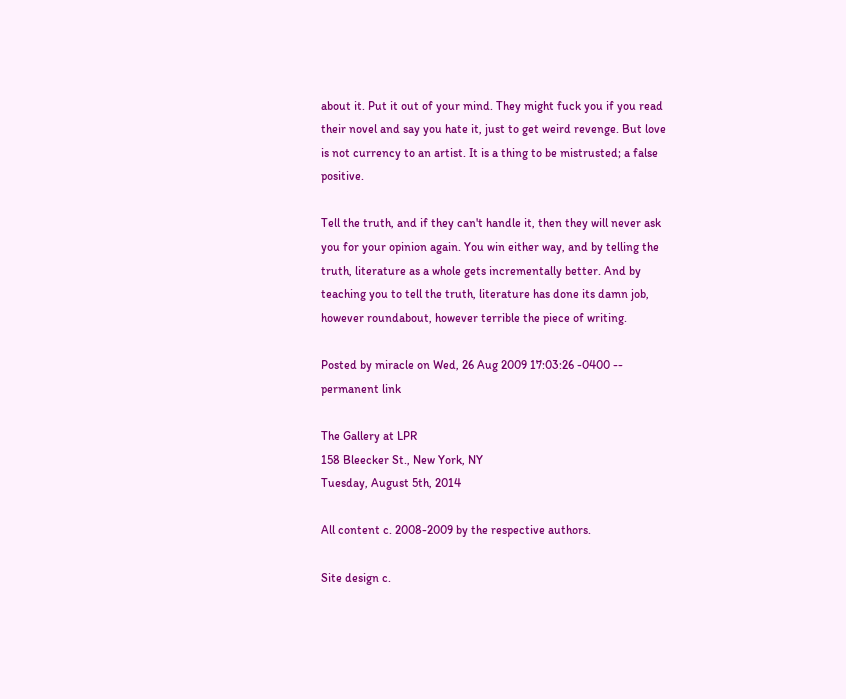about it. Put it out of your mind. They might fuck you if you read their novel and say you hate it, just to get weird revenge. But love is not currency to an artist. It is a thing to be mistrusted; a false positive.

Tell the truth, and if they can't handle it, then they will never ask you for your opinion again. You win either way, and by telling the truth, literature as a whole gets incrementally better. And by teaching you to tell the truth, literature has done its damn job, however roundabout, however terrible the piece of writing.

Posted by miracle on Wed, 26 Aug 2009 17:03:26 -0400 -- permanent link

The Gallery at LPR
158 Bleecker St., New York, NY
Tuesday, August 5th, 2014

All content c. 2008-2009 by the respective authors.

Site design c.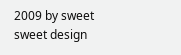2009 by sweet sweet design